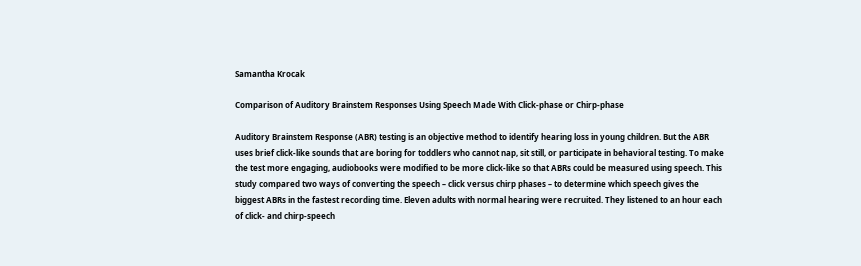Samantha Krocak

Comparison of Auditory Brainstem Responses Using Speech Made With Click-phase or Chirp-phase

Auditory Brainstem Response (ABR) testing is an objective method to identify hearing loss in young children. But the ABR uses brief click-like sounds that are boring for toddlers who cannot nap, sit still, or participate in behavioral testing. To make the test more engaging, audiobooks were modified to be more click-like so that ABRs could be measured using speech. This study compared two ways of converting the speech – click versus chirp phases – to determine which speech gives the biggest ABRs in the fastest recording time. Eleven adults with normal hearing were recruited. They listened to an hour each of click- and chirp-speech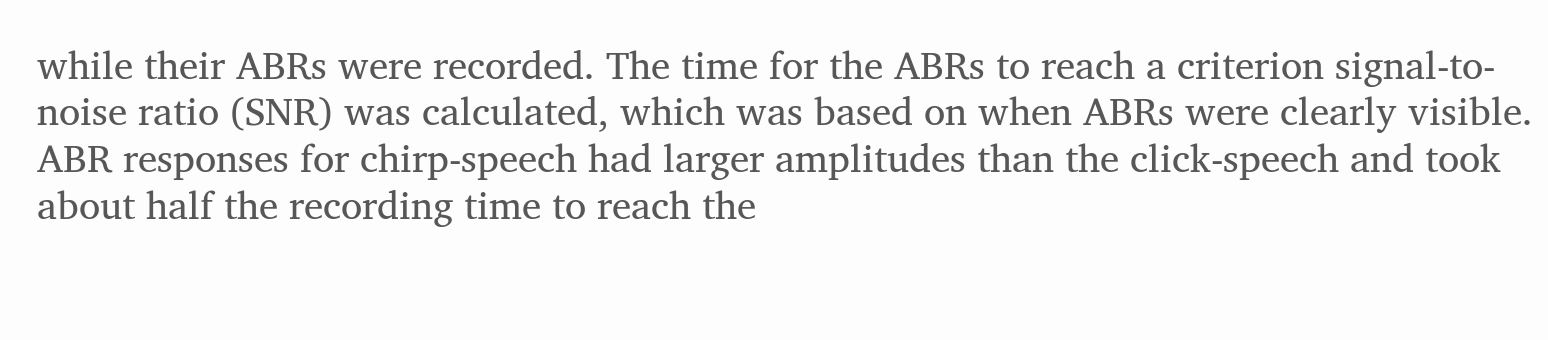while their ABRs were recorded. The time for the ABRs to reach a criterion signal-to-noise ratio (SNR) was calculated, which was based on when ABRs were clearly visible. ABR responses for chirp-speech had larger amplitudes than the click-speech and took about half the recording time to reach the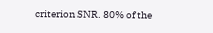criterion SNR. 80% of the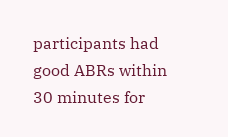participants had good ABRs within 30 minutes for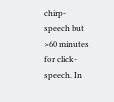chirp-speech but >60 minutes for click-speech. In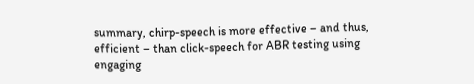summary, chirp-speech is more effective – and thus, efficient – than click-speech for ABR testing using engaging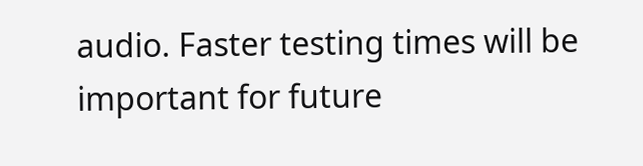audio. Faster testing times will be important for future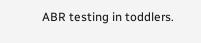ABR testing in toddlers.